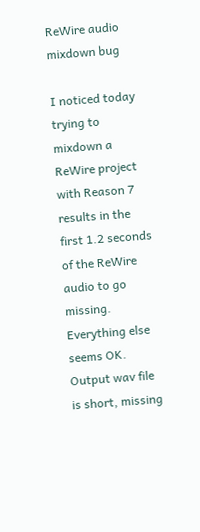ReWire audio mixdown bug

I noticed today trying to mixdown a ReWire project with Reason 7 results in the first 1.2 seconds of the ReWire audio to go missing. Everything else seems OK. Output wav file is short, missing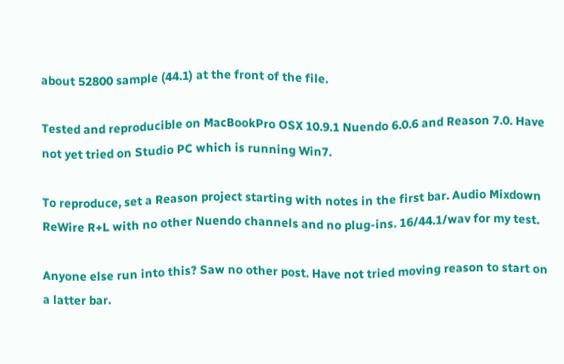about 52800 sample (44.1) at the front of the file.

Tested and reproducible on MacBookPro OSX 10.9.1 Nuendo 6.0.6 and Reason 7.0. Have not yet tried on Studio PC which is running Win7.

To reproduce, set a Reason project starting with notes in the first bar. Audio Mixdown ReWire R+L with no other Nuendo channels and no plug-ins. 16/44.1/wav for my test.

Anyone else run into this? Saw no other post. Have not tried moving reason to start on a latter bar.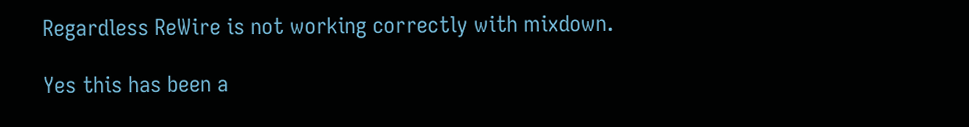Regardless ReWire is not working correctly with mixdown.

Yes this has been a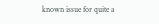known issue for quite a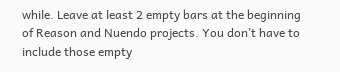while. Leave at least 2 empty bars at the beginning of Reason and Nuendo projects. You don’t have to include those empty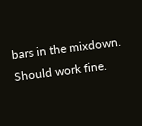bars in the mixdown. Should work fine.